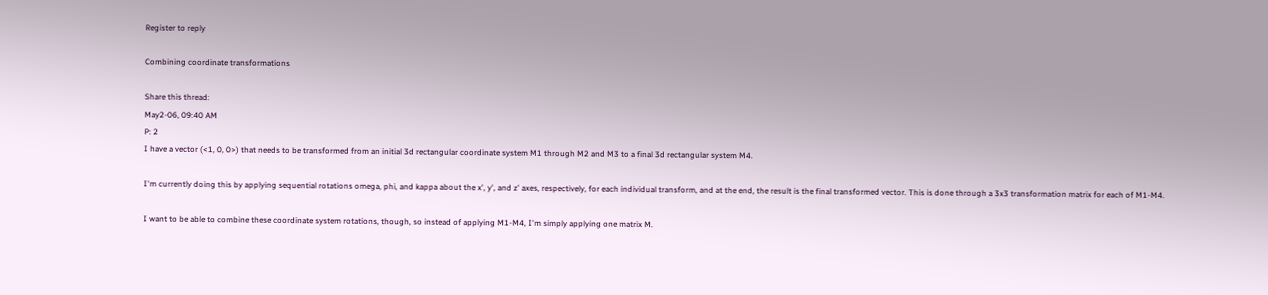Register to reply

Combining coordinate transformations

Share this thread:
May2-06, 09:40 AM
P: 2
I have a vector (<1, 0, 0>) that needs to be transformed from an initial 3d rectangular coordinate system M1 through M2 and M3 to a final 3d rectangular system M4.

I'm currently doing this by applying sequential rotations omega, phi, and kappa about the x', y', and z' axes, respectively, for each individual transform, and at the end, the result is the final transformed vector. This is done through a 3x3 transformation matrix for each of M1-M4.

I want to be able to combine these coordinate system rotations, though, so instead of applying M1-M4, I'm simply applying one matrix M.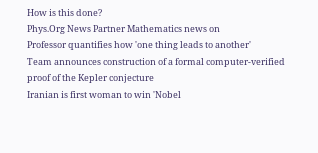How is this done?
Phys.Org News Partner Mathematics news on
Professor quantifies how 'one thing leads to another'
Team announces construction of a formal computer-verified proof of the Kepler conjecture
Iranian is first woman to win 'Nobel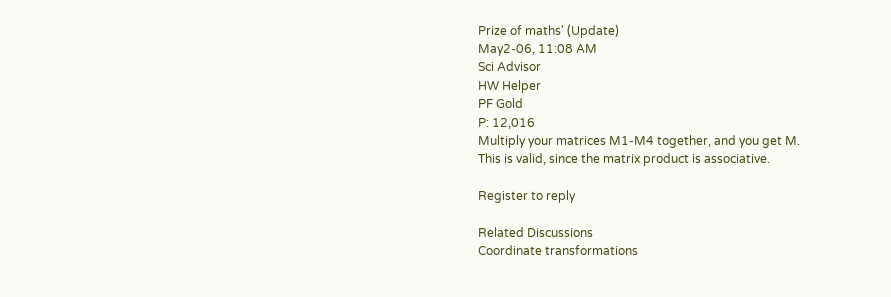Prize of maths' (Update)
May2-06, 11:08 AM
Sci Advisor
HW Helper
PF Gold
P: 12,016
Multiply your matrices M1-M4 together, and you get M.
This is valid, since the matrix product is associative.

Register to reply

Related Discussions
Coordinate transformations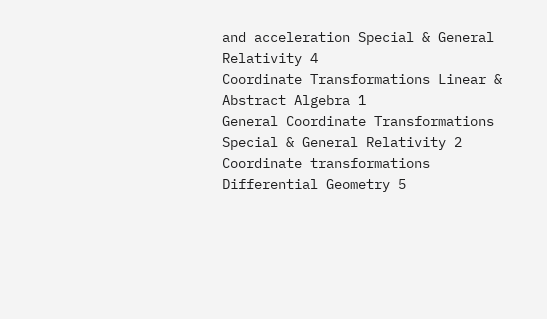and acceleration Special & General Relativity 4
Coordinate Transformations Linear & Abstract Algebra 1
General Coordinate Transformations Special & General Relativity 2
Coordinate transformations Differential Geometry 5